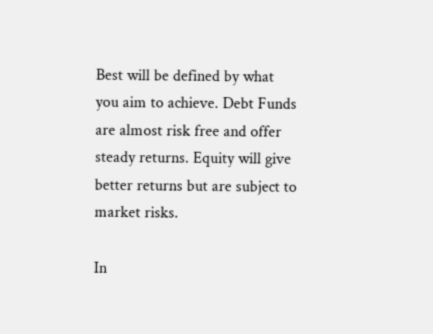Best will be defined by what you aim to achieve. Debt Funds are almost risk free and offer steady returns. Equity will give better returns but are subject to market risks.

In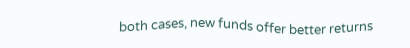both cases, new funds offer better returns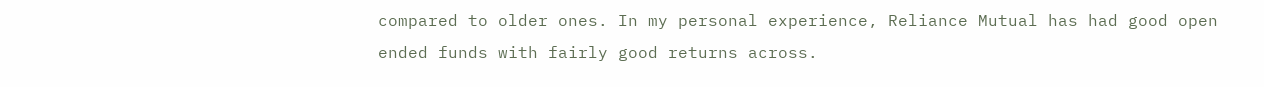compared to older ones. In my personal experience, Reliance Mutual has had good open ended funds with fairly good returns across.